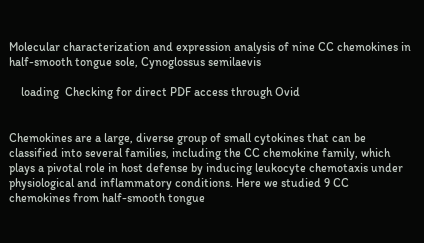Molecular characterization and expression analysis of nine CC chemokines in half-smooth tongue sole, Cynoglossus semilaevis

    loading  Checking for direct PDF access through Ovid


Chemokines are a large, diverse group of small cytokines that can be classified into several families, including the CC chemokine family, which plays a pivotal role in host defense by inducing leukocyte chemotaxis under physiological and inflammatory conditions. Here we studied 9 CC chemokines from half-smooth tongue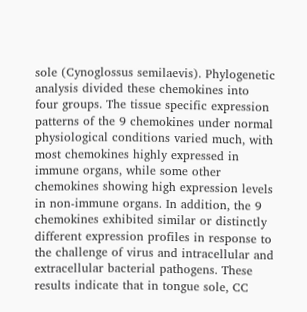sole (Cynoglossus semilaevis). Phylogenetic analysis divided these chemokines into four groups. The tissue specific expression patterns of the 9 chemokines under normal physiological conditions varied much, with most chemokines highly expressed in immune organs, while some other chemokines showing high expression levels in non-immune organs. In addition, the 9 chemokines exhibited similar or distinctly different expression profiles in response to the challenge of virus and intracellular and extracellular bacterial pathogens. These results indicate that in tongue sole, CC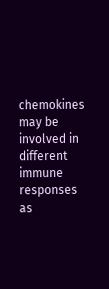chemokines may be involved in different immune responses as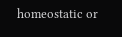homeostatic or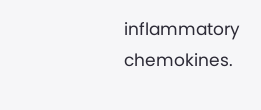inflammatory chemokines.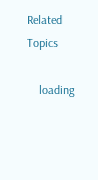Related Topics

    loading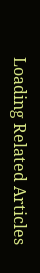Loading Related Articles